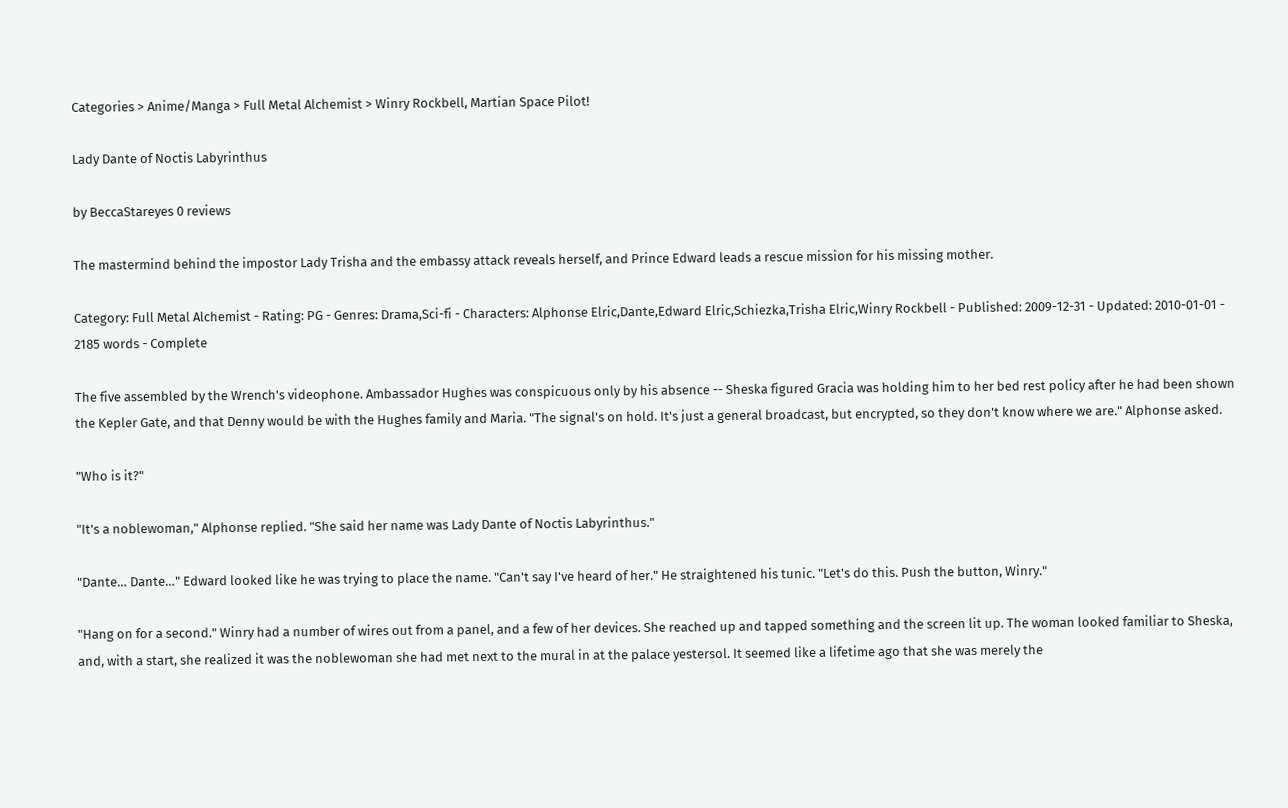Categories > Anime/Manga > Full Metal Alchemist > Winry Rockbell, Martian Space Pilot!

Lady Dante of Noctis Labyrinthus

by BeccaStareyes 0 reviews

The mastermind behind the impostor Lady Trisha and the embassy attack reveals herself, and Prince Edward leads a rescue mission for his missing mother.

Category: Full Metal Alchemist - Rating: PG - Genres: Drama,Sci-fi - Characters: Alphonse Elric,Dante,Edward Elric,Schiezka,Trisha Elric,Winry Rockbell - Published: 2009-12-31 - Updated: 2010-01-01 - 2185 words - Complete

The five assembled by the Wrench's videophone. Ambassador Hughes was conspicuous only by his absence -- Sheska figured Gracia was holding him to her bed rest policy after he had been shown the Kepler Gate, and that Denny would be with the Hughes family and Maria. "The signal's on hold. It's just a general broadcast, but encrypted, so they don't know where we are." Alphonse asked.

"Who is it?"

"It's a noblewoman," Alphonse replied. "She said her name was Lady Dante of Noctis Labyrinthus."

"Dante… Dante…" Edward looked like he was trying to place the name. "Can't say I've heard of her." He straightened his tunic. "Let's do this. Push the button, Winry."

"Hang on for a second." Winry had a number of wires out from a panel, and a few of her devices. She reached up and tapped something and the screen lit up. The woman looked familiar to Sheska, and, with a start, she realized it was the noblewoman she had met next to the mural in at the palace yestersol. It seemed like a lifetime ago that she was merely the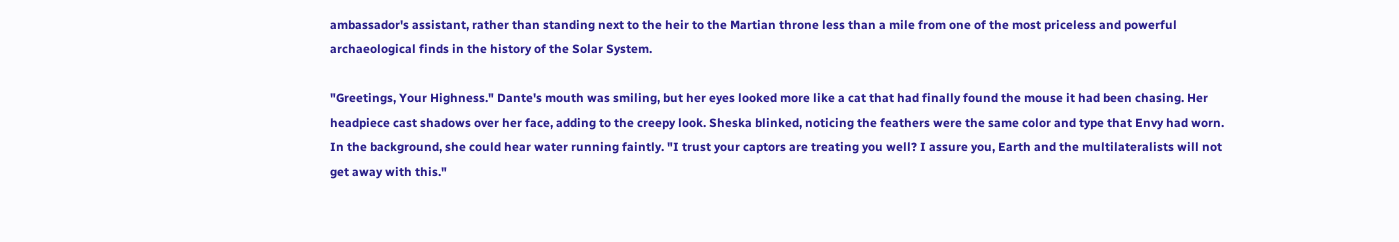ambassador's assistant, rather than standing next to the heir to the Martian throne less than a mile from one of the most priceless and powerful archaeological finds in the history of the Solar System.

"Greetings, Your Highness." Dante's mouth was smiling, but her eyes looked more like a cat that had finally found the mouse it had been chasing. Her headpiece cast shadows over her face, adding to the creepy look. Sheska blinked, noticing the feathers were the same color and type that Envy had worn. In the background, she could hear water running faintly. "I trust your captors are treating you well? I assure you, Earth and the multilateralists will not get away with this."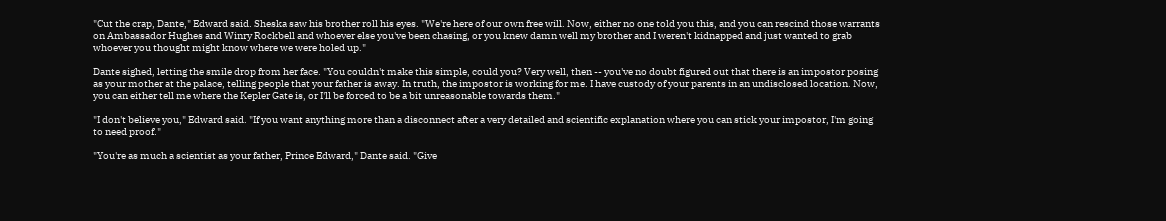"Cut the crap, Dante," Edward said. Sheska saw his brother roll his eyes. "We're here of our own free will. Now, either no one told you this, and you can rescind those warrants on Ambassador Hughes and Winry Rockbell and whoever else you've been chasing, or you knew damn well my brother and I weren't kidnapped and just wanted to grab whoever you thought might know where we were holed up."

Dante sighed, letting the smile drop from her face. "You couldn't make this simple, could you? Very well, then -- you've no doubt figured out that there is an impostor posing as your mother at the palace, telling people that your father is away. In truth, the impostor is working for me. I have custody of your parents in an undisclosed location. Now, you can either tell me where the Kepler Gate is, or I'll be forced to be a bit unreasonable towards them."

"I don't believe you," Edward said. "If you want anything more than a disconnect after a very detailed and scientific explanation where you can stick your impostor, I'm going to need proof."

"You're as much a scientist as your father, Prince Edward," Dante said. "Give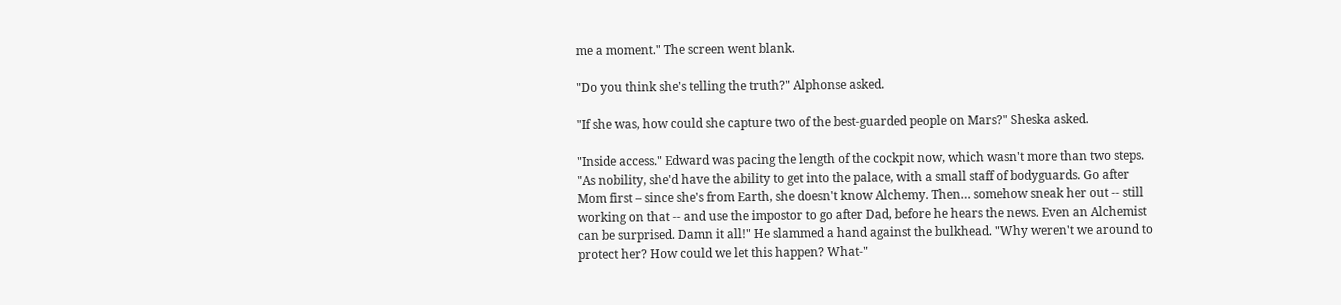me a moment." The screen went blank.

"Do you think she's telling the truth?" Alphonse asked.

"If she was, how could she capture two of the best-guarded people on Mars?" Sheska asked.

"Inside access." Edward was pacing the length of the cockpit now, which wasn't more than two steps. "As nobility, she'd have the ability to get into the palace, with a small staff of bodyguards. Go after Mom first – since she's from Earth, she doesn't know Alchemy. Then… somehow sneak her out -- still working on that -- and use the impostor to go after Dad, before he hears the news. Even an Alchemist can be surprised. Damn it all!" He slammed a hand against the bulkhead. "Why weren't we around to protect her? How could we let this happen? What-"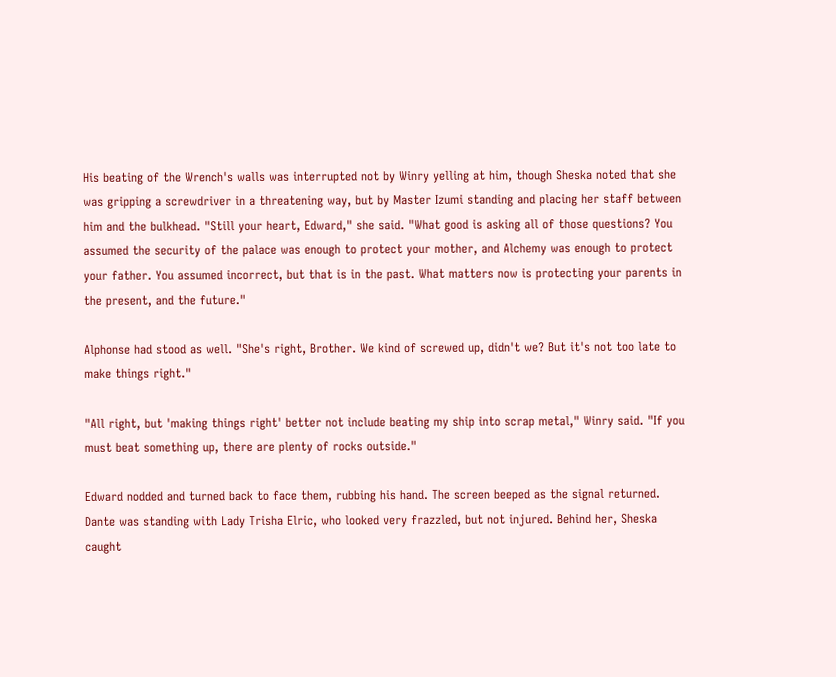His beating of the Wrench's walls was interrupted not by Winry yelling at him, though Sheska noted that she was gripping a screwdriver in a threatening way, but by Master Izumi standing and placing her staff between him and the bulkhead. "Still your heart, Edward," she said. "What good is asking all of those questions? You assumed the security of the palace was enough to protect your mother, and Alchemy was enough to protect your father. You assumed incorrect, but that is in the past. What matters now is protecting your parents in the present, and the future."

Alphonse had stood as well. "She's right, Brother. We kind of screwed up, didn't we? But it's not too late to make things right."

"All right, but 'making things right' better not include beating my ship into scrap metal," Winry said. "If you must beat something up, there are plenty of rocks outside."

Edward nodded and turned back to face them, rubbing his hand. The screen beeped as the signal returned. Dante was standing with Lady Trisha Elric, who looked very frazzled, but not injured. Behind her, Sheska caught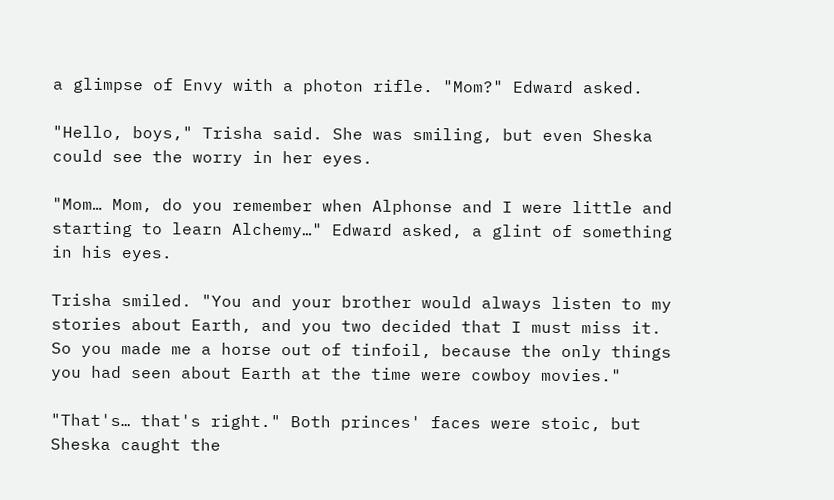a glimpse of Envy with a photon rifle. "Mom?" Edward asked.

"Hello, boys," Trisha said. She was smiling, but even Sheska could see the worry in her eyes.

"Mom… Mom, do you remember when Alphonse and I were little and starting to learn Alchemy…" Edward asked, a glint of something in his eyes.

Trisha smiled. "You and your brother would always listen to my stories about Earth, and you two decided that I must miss it. So you made me a horse out of tinfoil, because the only things you had seen about Earth at the time were cowboy movies."

"That's… that's right." Both princes' faces were stoic, but Sheska caught the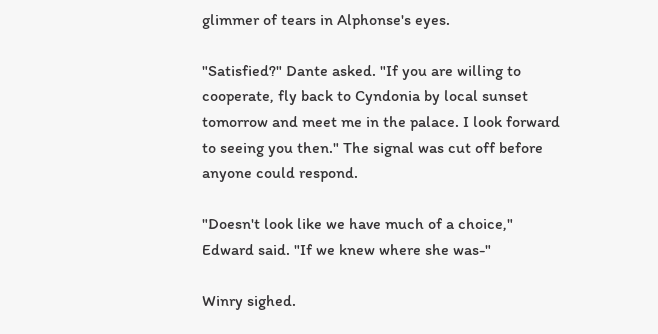glimmer of tears in Alphonse's eyes.

"Satisfied?" Dante asked. "If you are willing to cooperate, fly back to Cyndonia by local sunset tomorrow and meet me in the palace. I look forward to seeing you then." The signal was cut off before anyone could respond.

"Doesn't look like we have much of a choice," Edward said. "If we knew where she was-"

Winry sighed.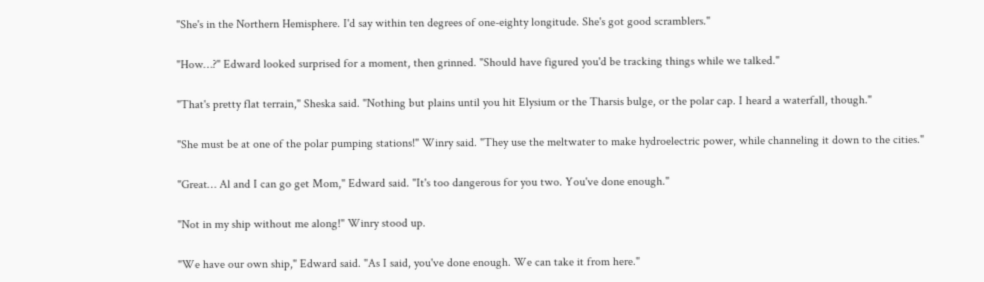"She's in the Northern Hemisphere. I'd say within ten degrees of one-eighty longitude. She's got good scramblers."

"How…?" Edward looked surprised for a moment, then grinned. "Should have figured you'd be tracking things while we talked."

"That's pretty flat terrain," Sheska said. "Nothing but plains until you hit Elysium or the Tharsis bulge, or the polar cap. I heard a waterfall, though."

"She must be at one of the polar pumping stations!" Winry said. "They use the meltwater to make hydroelectric power, while channeling it down to the cities."

"Great… Al and I can go get Mom," Edward said. "It's too dangerous for you two. You've done enough."

"Not in my ship without me along!" Winry stood up.

"We have our own ship," Edward said. "As I said, you've done enough. We can take it from here."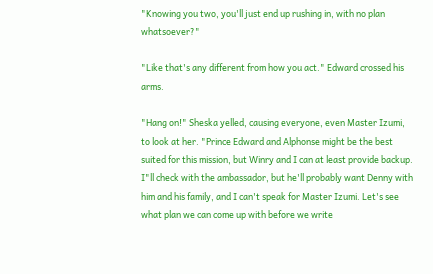"Knowing you two, you'll just end up rushing in, with no plan whatsoever?"

"Like that's any different from how you act." Edward crossed his arms.

"Hang on!" Sheska yelled, causing everyone, even Master Izumi, to look at her. "Prince Edward and Alphonse might be the best suited for this mission, but Winry and I can at least provide backup. I"ll check with the ambassador, but he'll probably want Denny with him and his family, and I can't speak for Master Izumi. Let's see what plan we can come up with before we write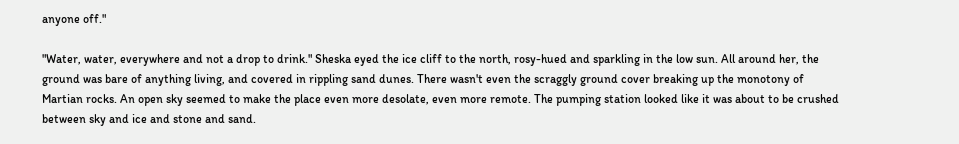anyone off."

"Water, water, everywhere and not a drop to drink." Sheska eyed the ice cliff to the north, rosy-hued and sparkling in the low sun. All around her, the ground was bare of anything living, and covered in rippling sand dunes. There wasn't even the scraggly ground cover breaking up the monotony of Martian rocks. An open sky seemed to make the place even more desolate, even more remote. The pumping station looked like it was about to be crushed between sky and ice and stone and sand.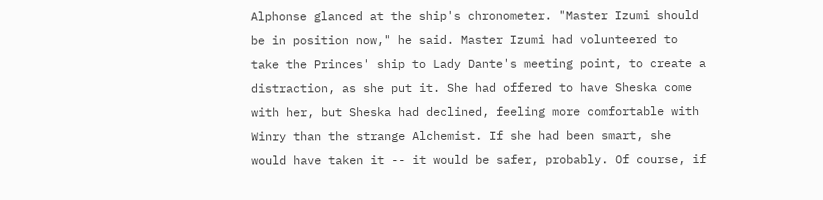Alphonse glanced at the ship's chronometer. "Master Izumi should be in position now," he said. Master Izumi had volunteered to take the Princes' ship to Lady Dante's meeting point, to create a distraction, as she put it. She had offered to have Sheska come with her, but Sheska had declined, feeling more comfortable with Winry than the strange Alchemist. If she had been smart, she would have taken it -- it would be safer, probably. Of course, if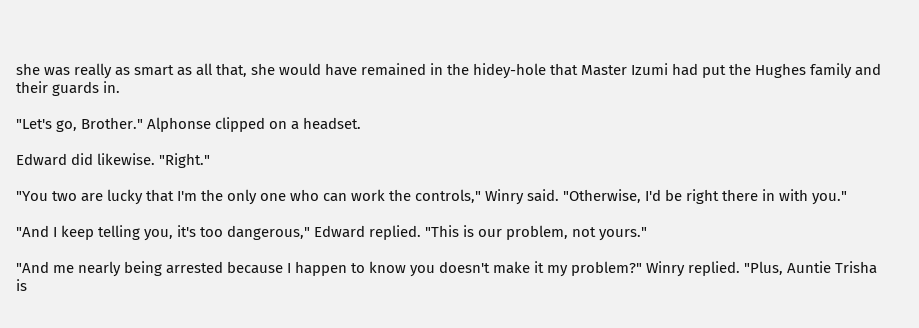she was really as smart as all that, she would have remained in the hidey-hole that Master Izumi had put the Hughes family and their guards in.

"Let's go, Brother." Alphonse clipped on a headset.

Edward did likewise. "Right."

"You two are lucky that I'm the only one who can work the controls," Winry said. "Otherwise, I'd be right there in with you."

"And I keep telling you, it's too dangerous," Edward replied. "This is our problem, not yours."

"And me nearly being arrested because I happen to know you doesn't make it my problem?" Winry replied. "Plus, Auntie Trisha is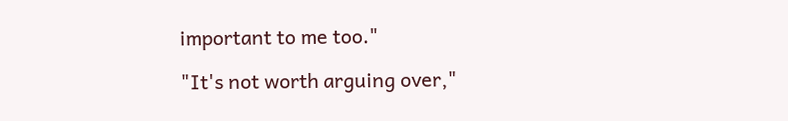important to me too."

"It's not worth arguing over,"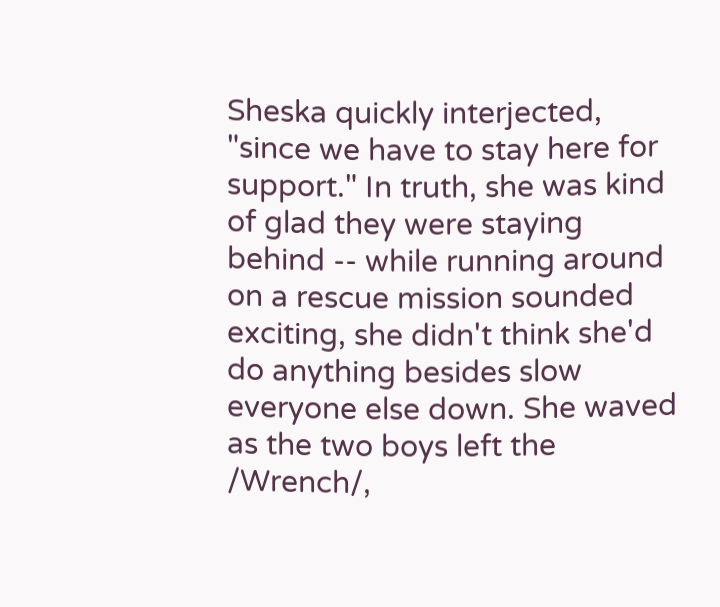Sheska quickly interjected, "since we have to stay here for support." In truth, she was kind of glad they were staying behind -- while running around on a rescue mission sounded exciting, she didn't think she'd do anything besides slow everyone else down. She waved as the two boys left the /Wrench/,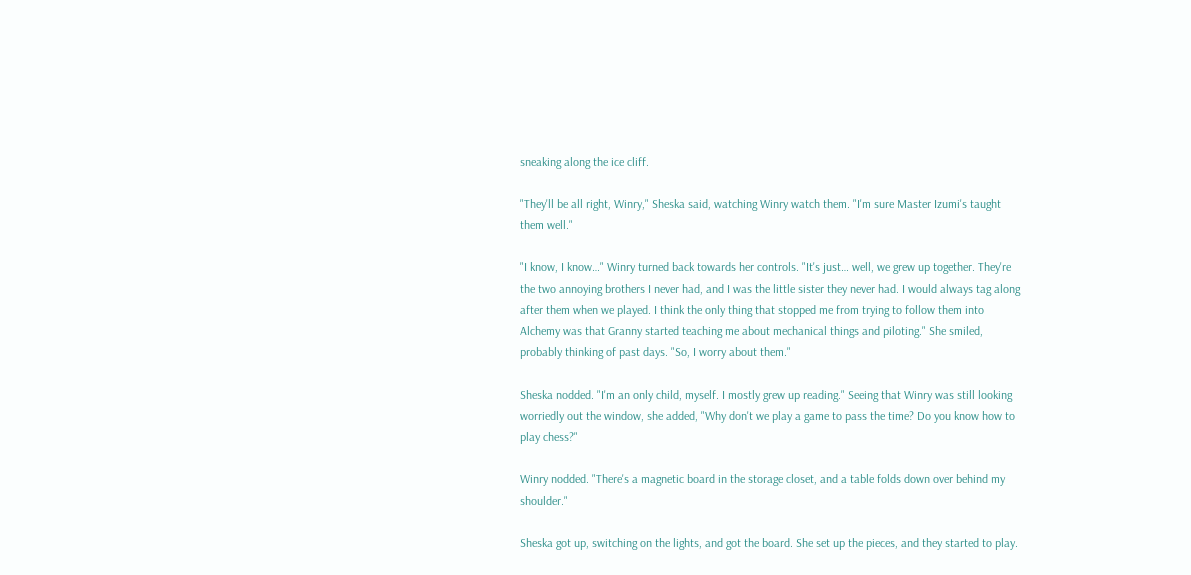sneaking along the ice cliff.

"They'll be all right, Winry," Sheska said, watching Winry watch them. "I'm sure Master Izumi's taught them well."

"I know, I know…" Winry turned back towards her controls. "It's just… well, we grew up together. They're the two annoying brothers I never had, and I was the little sister they never had. I would always tag along after them when we played. I think the only thing that stopped me from trying to follow them into Alchemy was that Granny started teaching me about mechanical things and piloting." She smiled, probably thinking of past days. "So, I worry about them."

Sheska nodded. "I'm an only child, myself. I mostly grew up reading." Seeing that Winry was still looking worriedly out the window, she added, "Why don't we play a game to pass the time? Do you know how to play chess?"

Winry nodded. "There's a magnetic board in the storage closet, and a table folds down over behind my shoulder."

Sheska got up, switching on the lights, and got the board. She set up the pieces, and they started to play.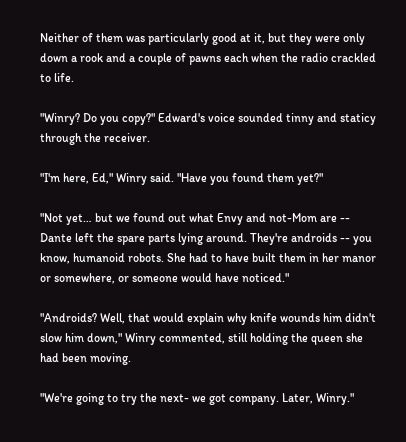Neither of them was particularly good at it, but they were only down a rook and a couple of pawns each when the radio crackled to life.

"Winry? Do you copy?" Edward's voice sounded tinny and staticy through the receiver.

"I'm here, Ed," Winry said. "Have you found them yet?"

"Not yet… but we found out what Envy and not-Mom are -- Dante left the spare parts lying around. They're androids -- you know, humanoid robots. She had to have built them in her manor or somewhere, or someone would have noticed."

"Androids? Well, that would explain why knife wounds him didn't slow him down," Winry commented, still holding the queen she had been moving.

"We're going to try the next- we got company. Later, Winry."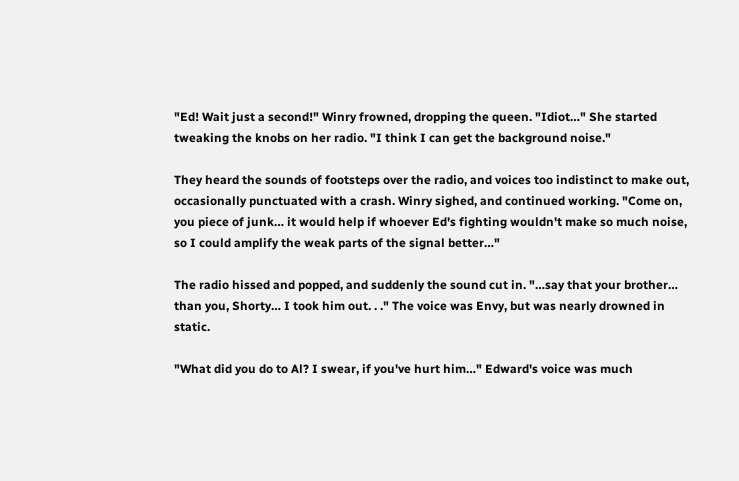"Ed! Wait just a second!" Winry frowned, dropping the queen. "Idiot…" She started tweaking the knobs on her radio. "I think I can get the background noise."

They heard the sounds of footsteps over the radio, and voices too indistinct to make out, occasionally punctuated with a crash. Winry sighed, and continued working. "Come on, you piece of junk… it would help if whoever Ed's fighting wouldn't make so much noise, so I could amplify the weak parts of the signal better…"

The radio hissed and popped, and suddenly the sound cut in. "…say that your brother… than you, Shorty… I took him out. . ." The voice was Envy, but was nearly drowned in static.

"What did you do to Al? I swear, if you've hurt him…" Edward's voice was much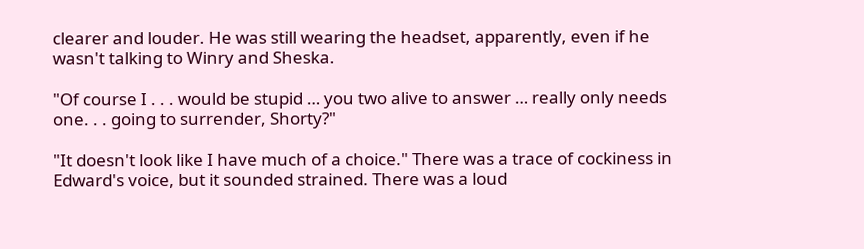clearer and louder. He was still wearing the headset, apparently, even if he wasn't talking to Winry and Sheska.

"Of course I . . . would be stupid … you two alive to answer … really only needs one. . . going to surrender, Shorty?"

"It doesn't look like I have much of a choice." There was a trace of cockiness in Edward's voice, but it sounded strained. There was a loud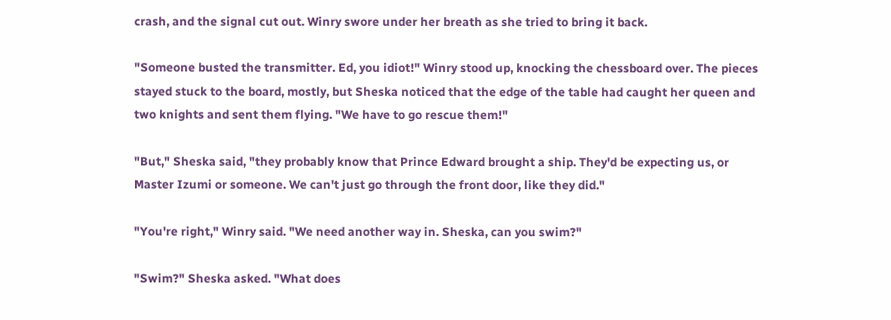crash, and the signal cut out. Winry swore under her breath as she tried to bring it back.

"Someone busted the transmitter. Ed, you idiot!" Winry stood up, knocking the chessboard over. The pieces stayed stuck to the board, mostly, but Sheska noticed that the edge of the table had caught her queen and two knights and sent them flying. "We have to go rescue them!"

"But," Sheska said, "they probably know that Prince Edward brought a ship. They'd be expecting us, or Master Izumi or someone. We can't just go through the front door, like they did."

"You're right," Winry said. "We need another way in. Sheska, can you swim?"

"Swim?" Sheska asked. "What does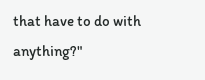that have to do with anything?"